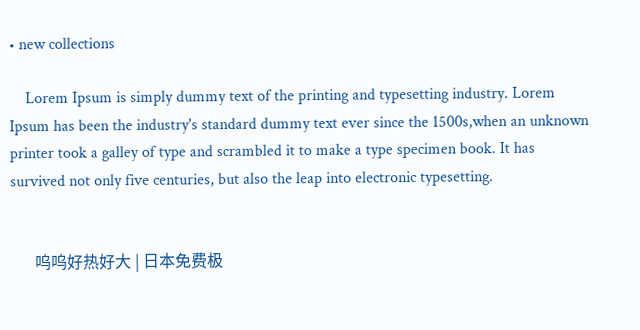• new collections

    Lorem Ipsum is simply dummy text of the printing and typesetting industry. Lorem Ipsum has been the industry's standard dummy text ever since the 1500s,when an unknown printer took a galley of type and scrambled it to make a type specimen book. It has survived not only five centuries, but also the leap into electronic typesetting.


      呜呜好热好大 | 日本免费极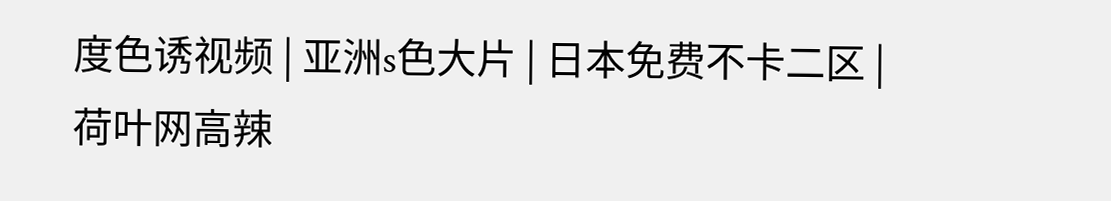度色诱视频 | 亚洲s色大片 | 日本免费不卡二区 | 荷叶网高辣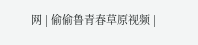网 | 偷偷鲁青春草原视频 |